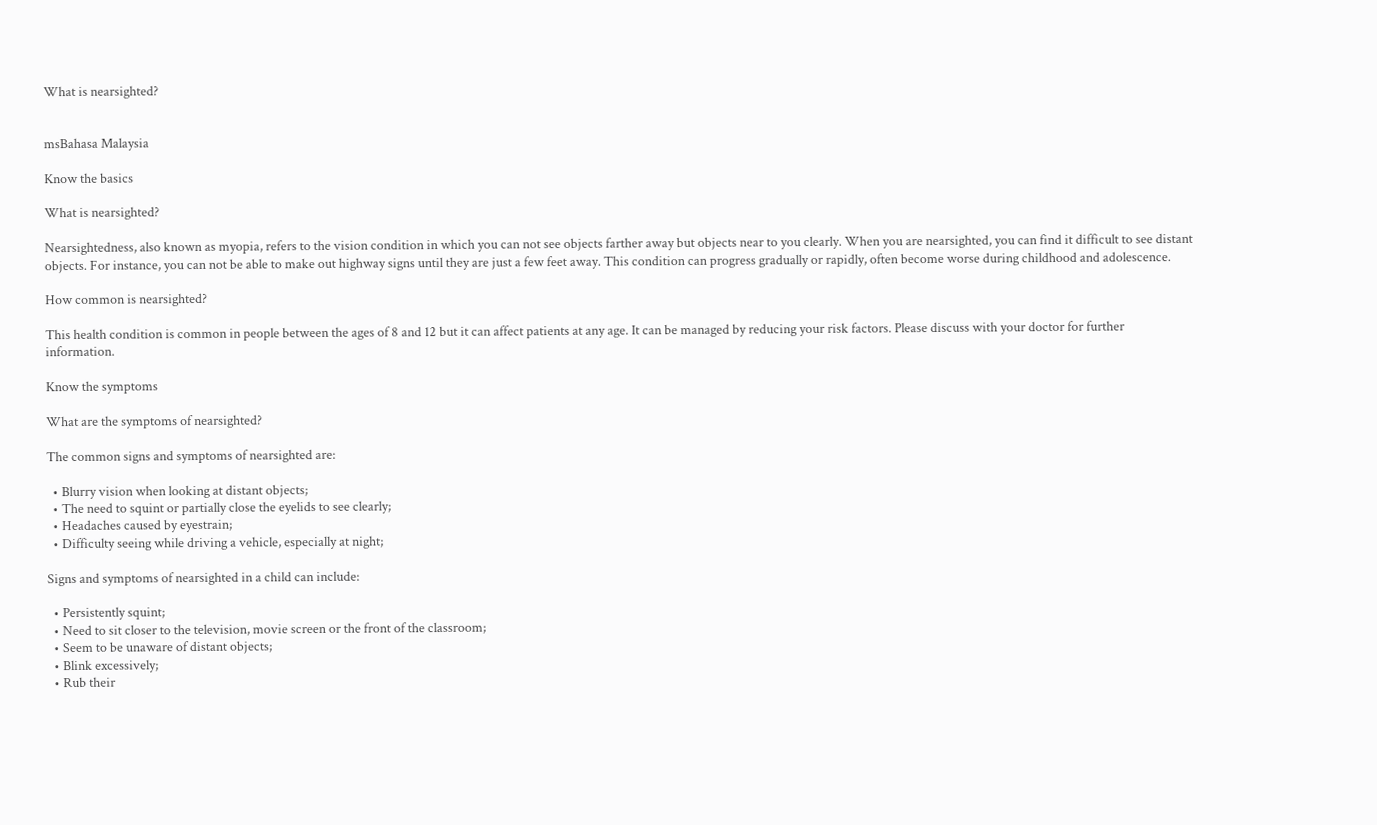What is nearsighted?


msBahasa Malaysia

Know the basics

What is nearsighted?

Nearsightedness, also known as myopia, refers to the vision condition in which you can not see objects farther away but objects near to you clearly. When you are nearsighted, you can find it difficult to see distant objects. For instance, you can not be able to make out highway signs until they are just a few feet away. This condition can progress gradually or rapidly, often become worse during childhood and adolescence.

How common is nearsighted?

This health condition is common in people between the ages of 8 and 12 but it can affect patients at any age. It can be managed by reducing your risk factors. Please discuss with your doctor for further information.

Know the symptoms

What are the symptoms of nearsighted?

The common signs and symptoms of nearsighted are:

  • Blurry vision when looking at distant objects;
  • The need to squint or partially close the eyelids to see clearly;
  • Headaches caused by eyestrain;
  • Difficulty seeing while driving a vehicle, especially at night;

Signs and symptoms of nearsighted in a child can include:

  • Persistently squint;
  • Need to sit closer to the television, movie screen or the front of the classroom;
  • Seem to be unaware of distant objects;
  • Blink excessively;
  • Rub their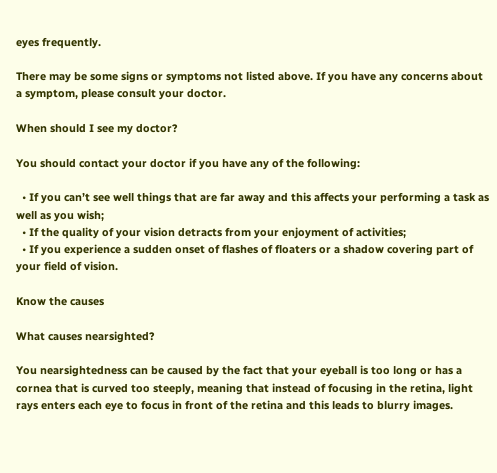eyes frequently.

There may be some signs or symptoms not listed above. If you have any concerns about a symptom, please consult your doctor.

When should I see my doctor?

You should contact your doctor if you have any of the following:

  • If you can’t see well things that are far away and this affects your performing a task as well as you wish;
  • If the quality of your vision detracts from your enjoyment of activities;
  • If you experience a sudden onset of flashes of floaters or a shadow covering part of your field of vision.

Know the causes

What causes nearsighted?

You nearsightedness can be caused by the fact that your eyeball is too long or has a cornea that is curved too steeply, meaning that instead of focusing in the retina, light rays enters each eye to focus in front of the retina and this leads to blurry images.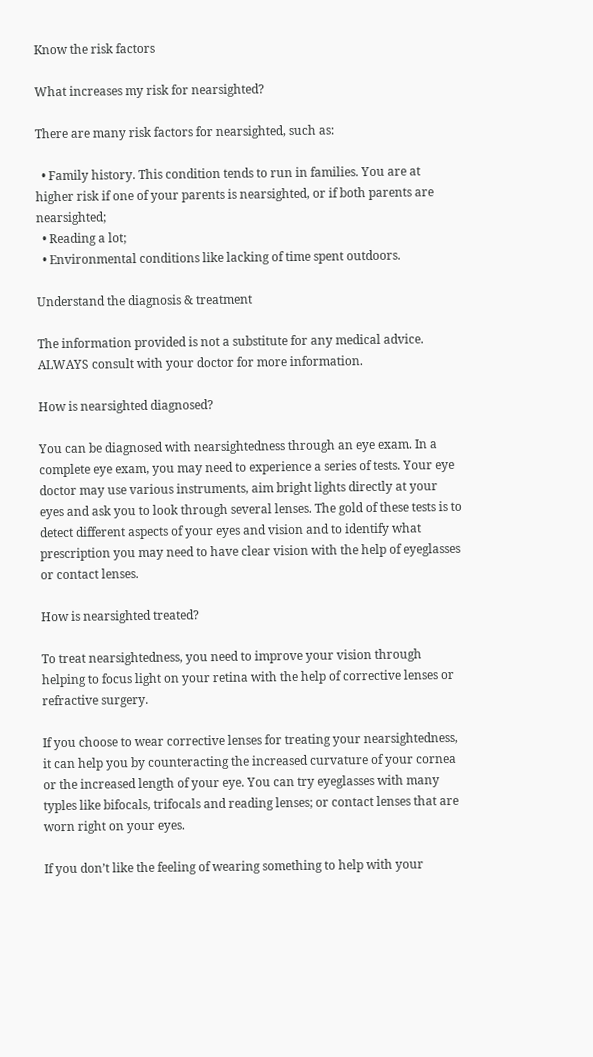Know the risk factors

What increases my risk for nearsighted?

There are many risk factors for nearsighted, such as:

  • Family history. This condition tends to run in families. You are at higher risk if one of your parents is nearsighted, or if both parents are nearsighted;
  • Reading a lot;
  • Environmental conditions like lacking of time spent outdoors.

Understand the diagnosis & treatment

The information provided is not a substitute for any medical advice. ALWAYS consult with your doctor for more information.

How is nearsighted diagnosed?

You can be diagnosed with nearsightedness through an eye exam. In a complete eye exam, you may need to experience a series of tests. Your eye doctor may use various instruments, aim bright lights directly at your eyes and ask you to look through several lenses. The gold of these tests is to detect different aspects of your eyes and vision and to identify what prescription you may need to have clear vision with the help of eyeglasses or contact lenses.

How is nearsighted treated?

To treat nearsightedness, you need to improve your vision through helping to focus light on your retina with the help of corrective lenses or refractive surgery.

If you choose to wear corrective lenses for treating your nearsightedness, it can help you by counteracting the increased curvature of your cornea or the increased length of your eye. You can try eyeglasses with many typles like bifocals, trifocals and reading lenses; or contact lenses that are worn right on your eyes.

If you don’t like the feeling of wearing something to help with your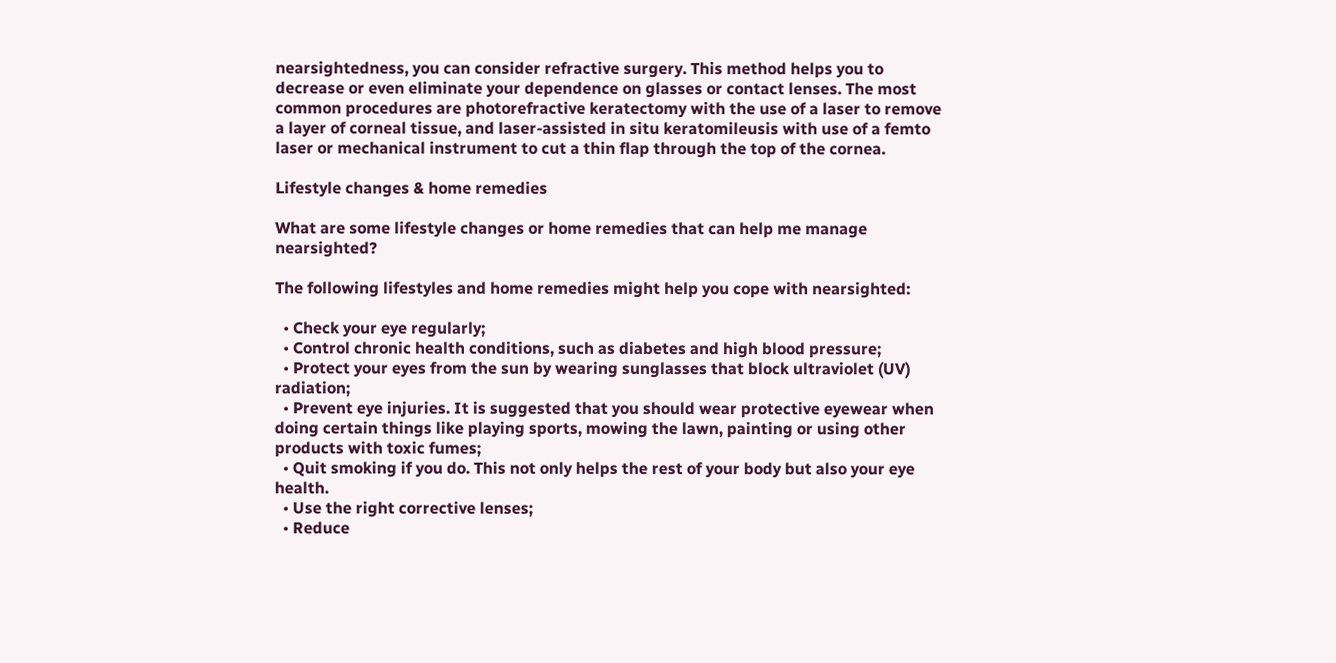nearsightedness, you can consider refractive surgery. This method helps you to decrease or even eliminate your dependence on glasses or contact lenses. The most common procedures are photorefractive keratectomy with the use of a laser to remove a layer of corneal tissue, and laser-assisted in situ keratomileusis with use of a femto laser or mechanical instrument to cut a thin flap through the top of the cornea.

Lifestyle changes & home remedies

What are some lifestyle changes or home remedies that can help me manage nearsighted?

The following lifestyles and home remedies might help you cope with nearsighted:

  • Check your eye regularly;
  • Control chronic health conditions, such as diabetes and high blood pressure;
  • Protect your eyes from the sun by wearing sunglasses that block ultraviolet (UV) radiation;
  • Prevent eye injuries. It is suggested that you should wear protective eyewear when doing certain things like playing sports, mowing the lawn, painting or using other products with toxic fumes;
  • Quit smoking if you do. This not only helps the rest of your body but also your eye health.
  • Use the right corrective lenses;
  • Reduce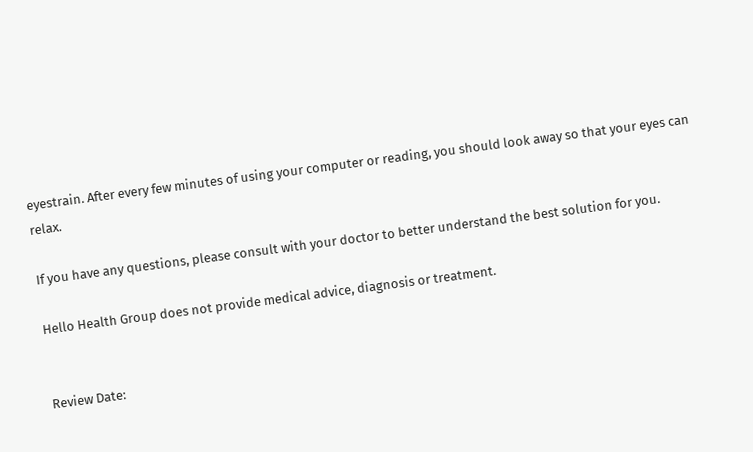eyestrain. After every few minutes of using your computer or reading, you should look away so that your eyes can relax.

If you have any questions, please consult with your doctor to better understand the best solution for you.

Hello Health Group does not provide medical advice, diagnosis or treatment.


Review Date: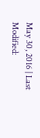May 30, 2016 | Last Modified: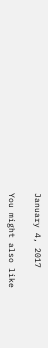January 4, 2017

You might also like